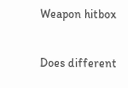Weapon hitbox

Does different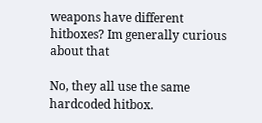weapons have different hitboxes? Im generally curious about that

No, they all use the same hardcoded hitbox.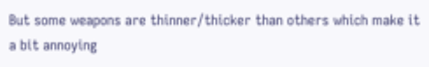But some weapons are thinner/thicker than others which make it a bit annoying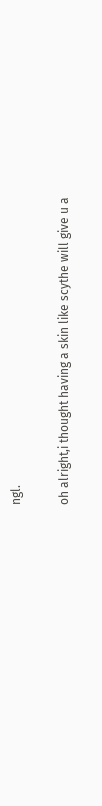ngl.

oh alright,i thought having a skin like scythe will give u a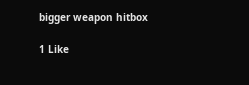bigger weapon hitbox

1 Like